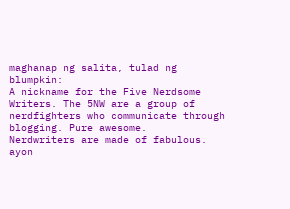maghanap ng salita, tulad ng blumpkin:
A nickname for the Five Nerdsome Writers. The 5NW are a group of nerdfighters who communicate through blogging. Pure awesome.
Nerdwriters are made of fabulous.
ayon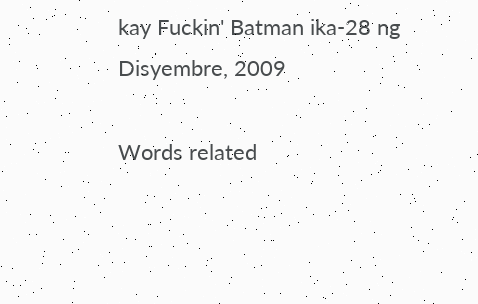kay Fuckin' Batman ika-28 ng Disyembre, 2009

Words related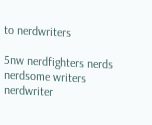to nerdwriters

5nw nerdfighters nerds nerdsome writers nerdwriter